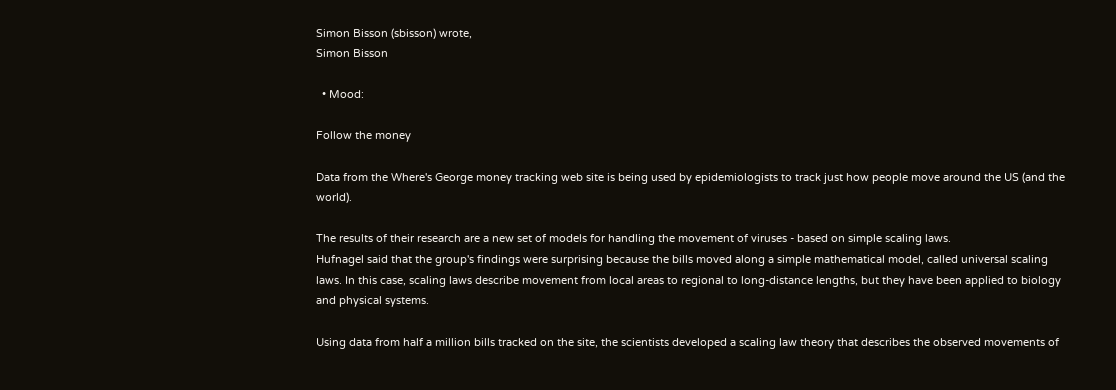Simon Bisson (sbisson) wrote,
Simon Bisson

  • Mood:

Follow the money

Data from the Where's George money tracking web site is being used by epidemiologists to track just how people move around the US (and the world).

The results of their research are a new set of models for handling the movement of viruses - based on simple scaling laws.
Hufnagel said that the group's findings were surprising because the bills moved along a simple mathematical model, called universal scaling laws. In this case, scaling laws describe movement from local areas to regional to long-distance lengths, but they have been applied to biology and physical systems.

Using data from half a million bills tracked on the site, the scientists developed a scaling law theory that describes the observed movements of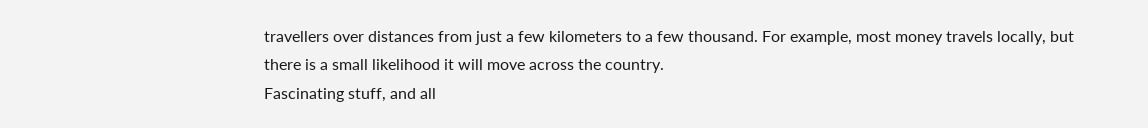travellers over distances from just a few kilometers to a few thousand. For example, most money travels locally, but there is a small likelihood it will move across the country.
Fascinating stuff, and all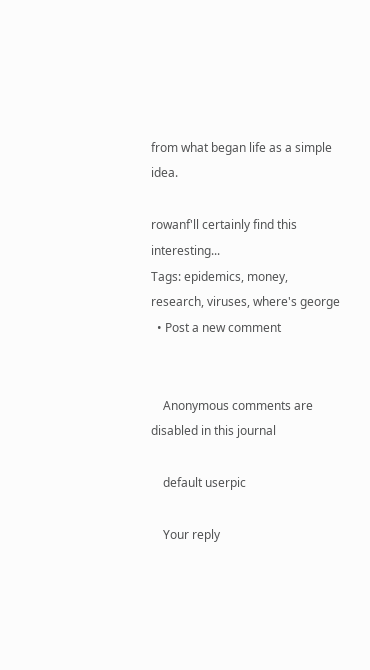from what began life as a simple idea.

rowanf'll certainly find this interesting...
Tags: epidemics, money, research, viruses, where's george
  • Post a new comment


    Anonymous comments are disabled in this journal

    default userpic

    Your reply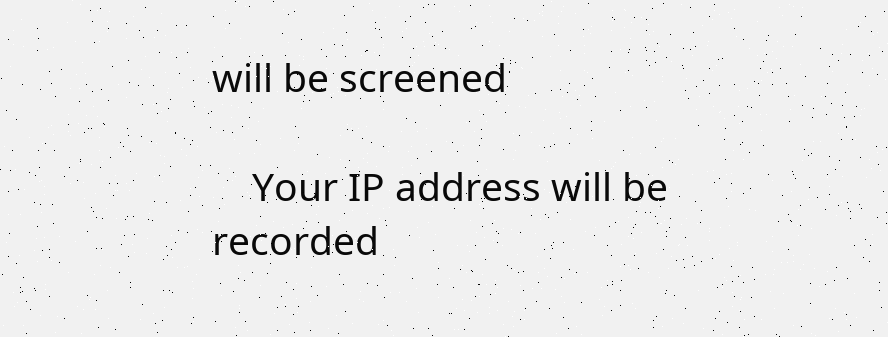will be screened

    Your IP address will be recorded